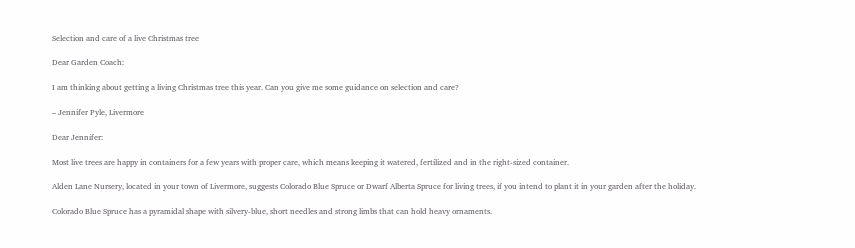Selection and care of a live Christmas tree

Dear Garden Coach:

I am thinking about getting a living Christmas tree this year. Can you give me some guidance on selection and care?

– Jennifer Pyle, Livermore

Dear Jennifer:

Most live trees are happy in containers for a few years with proper care, which means keeping it watered, fertilized and in the right-sized container.

Alden Lane Nursery, located in your town of Livermore, suggests Colorado Blue Spruce or Dwarf Alberta Spruce for living trees, if you intend to plant it in your garden after the holiday.

Colorado Blue Spruce has a pyramidal shape with silvery-blue, short needles and strong limbs that can hold heavy ornaments.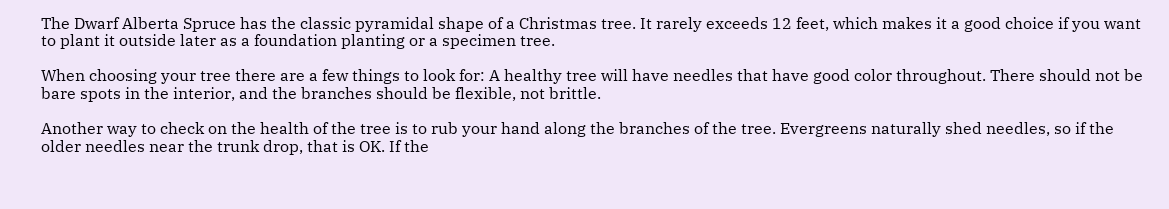The Dwarf Alberta Spruce has the classic pyramidal shape of a Christmas tree. It rarely exceeds 12 feet, which makes it a good choice if you want to plant it outside later as a foundation planting or a specimen tree.

When choosing your tree there are a few things to look for: A healthy tree will have needles that have good color throughout. There should not be bare spots in the interior, and the branches should be flexible, not brittle.

Another way to check on the health of the tree is to rub your hand along the branches of the tree. Evergreens naturally shed needles, so if the older needles near the trunk drop, that is OK. If the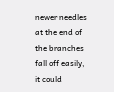newer needles at the end of the branches fall off easily, it could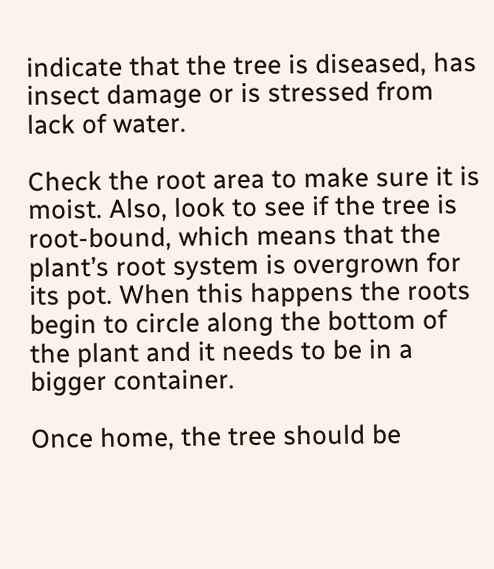indicate that the tree is diseased, has insect damage or is stressed from lack of water.

Check the root area to make sure it is moist. Also, look to see if the tree is root-bound, which means that the plant’s root system is overgrown for its pot. When this happens the roots begin to circle along the bottom of the plant and it needs to be in a bigger container.

Once home, the tree should be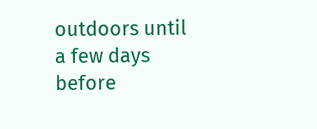outdoors until a few days before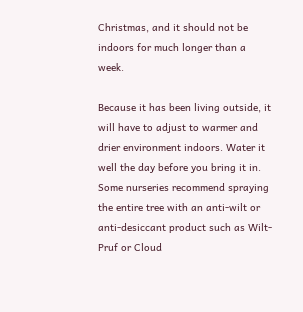Christmas, and it should not be indoors for much longer than a week.

Because it has been living outside, it will have to adjust to warmer and drier environment indoors. Water it well the day before you bring it in. Some nurseries recommend spraying the entire tree with an anti-wilt or anti-desiccant product such as Wilt-Pruf or Cloud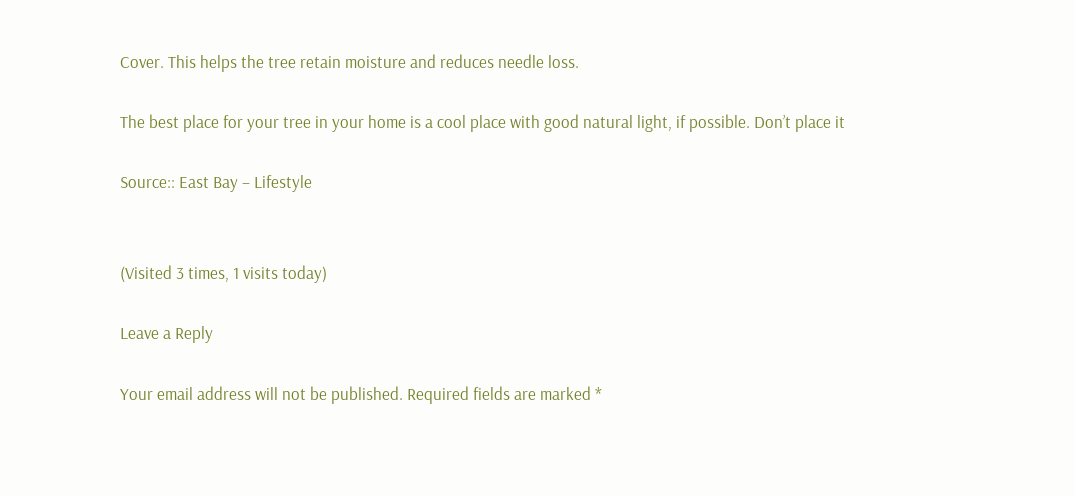Cover. This helps the tree retain moisture and reduces needle loss.

The best place for your tree in your home is a cool place with good natural light, if possible. Don’t place it

Source:: East Bay – Lifestyle


(Visited 3 times, 1 visits today)

Leave a Reply

Your email address will not be published. Required fields are marked *